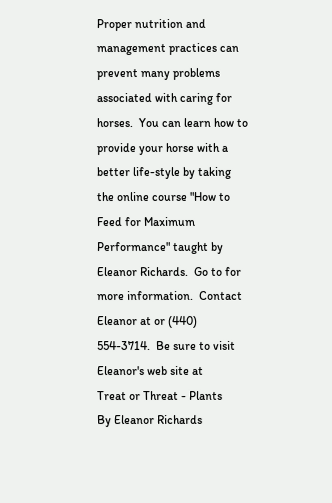Proper nutrition and management practices can prevent many problems associated with caring for horses.  You can learn how to provide your horse with a better life-style by taking the online course "How to Feed for Maximum Performance" taught by Eleanor Richards.  Go to for more information.  Contact Eleanor at or (440) 554-3714.  Be sure to visit Eleanor's web site at
Treat or Threat - Plants
By Eleanor Richards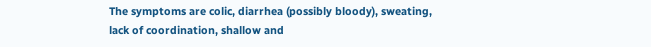The symptoms are colic, diarrhea (possibly bloody), sweating, lack of coordination, shallow and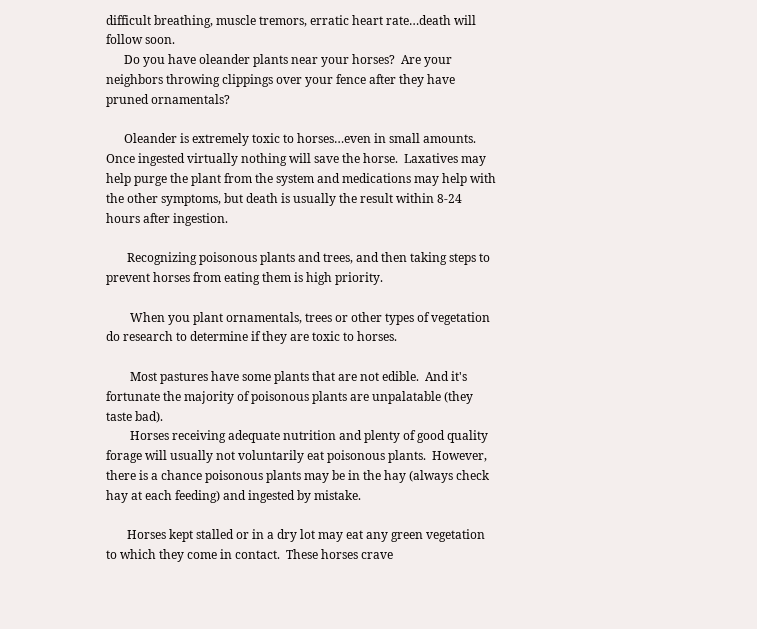difficult breathing, muscle tremors, erratic heart rate…death will follow soon.
      Do you have oleander plants near your horses?  Are your neighbors throwing clippings over your fence after they have pruned ornamentals?

      Oleander is extremely toxic to horses…even in small amounts.  Once ingested virtually nothing will save the horse.  Laxatives may help purge the plant from the system and medications may help with the other symptoms, but death is usually the result within 8-24 hours after ingestion.

       Recognizing poisonous plants and trees, and then taking steps to prevent horses from eating them is high priority.

        When you plant ornamentals, trees or other types of vegetation do research to determine if they are toxic to horses.

        Most pastures have some plants that are not edible.  And it's fortunate the majority of poisonous plants are unpalatable (they taste bad).
        Horses receiving adequate nutrition and plenty of good quality forage will usually not voluntarily eat poisonous plants.  However, there is a chance poisonous plants may be in the hay (always check hay at each feeding) and ingested by mistake.

       Horses kept stalled or in a dry lot may eat any green vegetation to which they come in contact.  These horses crave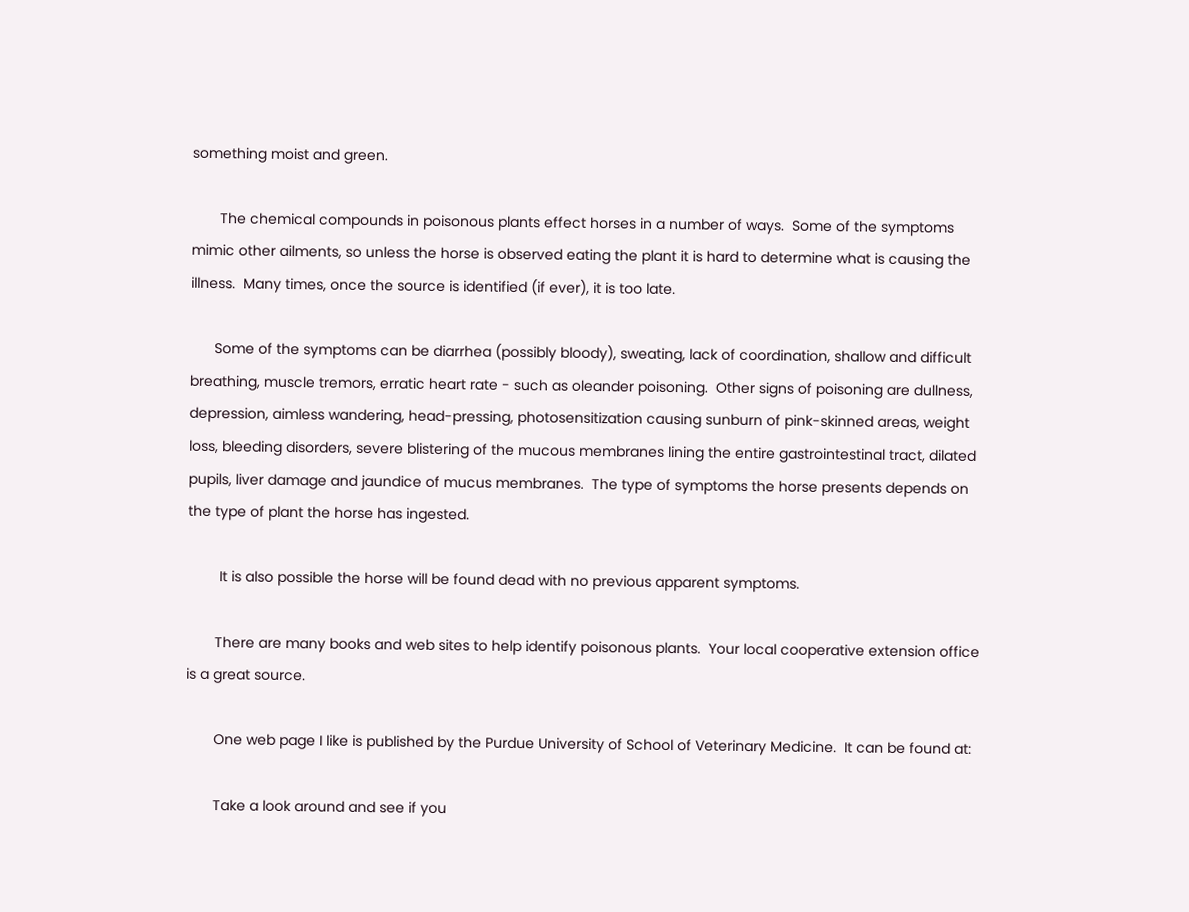something moist and green.

       The chemical compounds in poisonous plants effect horses in a number of ways.  Some of the symptoms mimic other ailments, so unless the horse is observed eating the plant it is hard to determine what is causing the illness.  Many times, once the source is identified (if ever), it is too late.

      Some of the symptoms can be diarrhea (possibly bloody), sweating, lack of coordination, shallow and difficult breathing, muscle tremors, erratic heart rate - such as oleander poisoning.  Other signs of poisoning are dullness, depression, aimless wandering, head-pressing, photosensitization causing sunburn of pink-skinned areas, weight loss, bleeding disorders, severe blistering of the mucous membranes lining the entire gastrointestinal tract, dilated pupils, liver damage and jaundice of mucus membranes.  The type of symptoms the horse presents depends on the type of plant the horse has ingested.

        It is also possible the horse will be found dead with no previous apparent symptoms.

       There are many books and web sites to help identify poisonous plants.  Your local cooperative extension office is a great source.

       One web page I like is published by the Purdue University of School of Veterinary Medicine.  It can be found at:

       Take a look around and see if you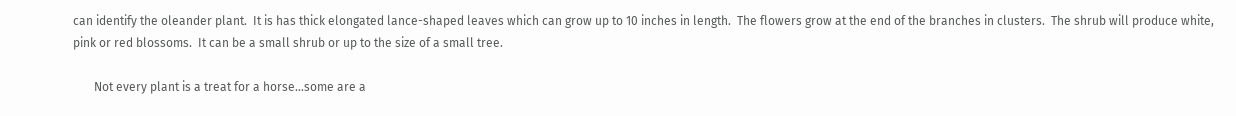can identify the oleander plant.  It is has thick elongated lance-shaped leaves which can grow up to 10 inches in length.  The flowers grow at the end of the branches in clusters.  The shrub will produce white, pink or red blossoms.  It can be a small shrub or up to the size of a small tree.

       Not every plant is a treat for a horse…some are a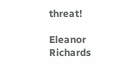threat!

Eleanor Richards